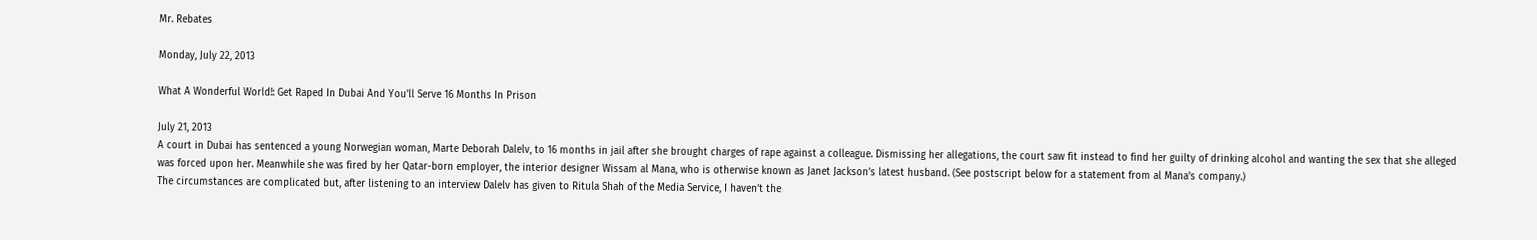Mr. Rebates

Monday, July 22, 2013

What A Wonderful World!: Get Raped In Dubai And You'll Serve 16 Months In Prison

July 21, 2013
A court in Dubai has sentenced a young Norwegian woman, Marte Deborah Dalelv, to 16 months in jail after she brought charges of rape against a colleague. Dismissing her allegations, the court saw fit instead to find her guilty of drinking alcohol and wanting the sex that she alleged was forced upon her. Meanwhile she was fired by her Qatar-born employer, the interior designer Wissam al Mana, who is otherwise known as Janet Jackson’s latest husband. (See postscript below for a statement from al Mana’s company.)
The circumstances are complicated but, after listening to an interview Dalelv has given to Ritula Shah of the Media Service, I haven’t the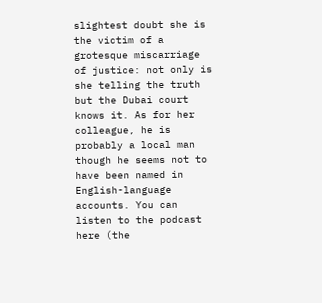slightest doubt she is the victim of a grotesque miscarriage of justice: not only is she telling the truth but the Dubai court knows it. As for her colleague, he is probably a local man though he seems not to have been named in English-language accounts. You can listen to the podcast here (the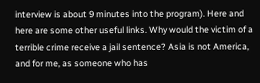interview is about 9 minutes into the program). Here and here are some other useful links. Why would the victim of a terrible crime receive a jail sentence? Asia is not America, and for me, as someone who has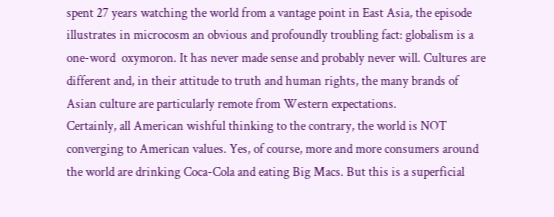spent 27 years watching the world from a vantage point in East Asia, the episode illustrates in microcosm an obvious and profoundly troubling fact: globalism is a one-word  oxymoron. It has never made sense and probably never will. Cultures are different and, in their attitude to truth and human rights, the many brands of Asian culture are particularly remote from Western expectations.
Certainly, all American wishful thinking to the contrary, the world is NOT converging to American values. Yes, of course, more and more consumers around the world are drinking Coca-Cola and eating Big Macs. But this is a superficial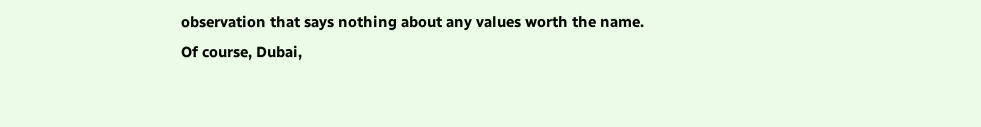observation that says nothing about any values worth the name.
Of course, Dubai,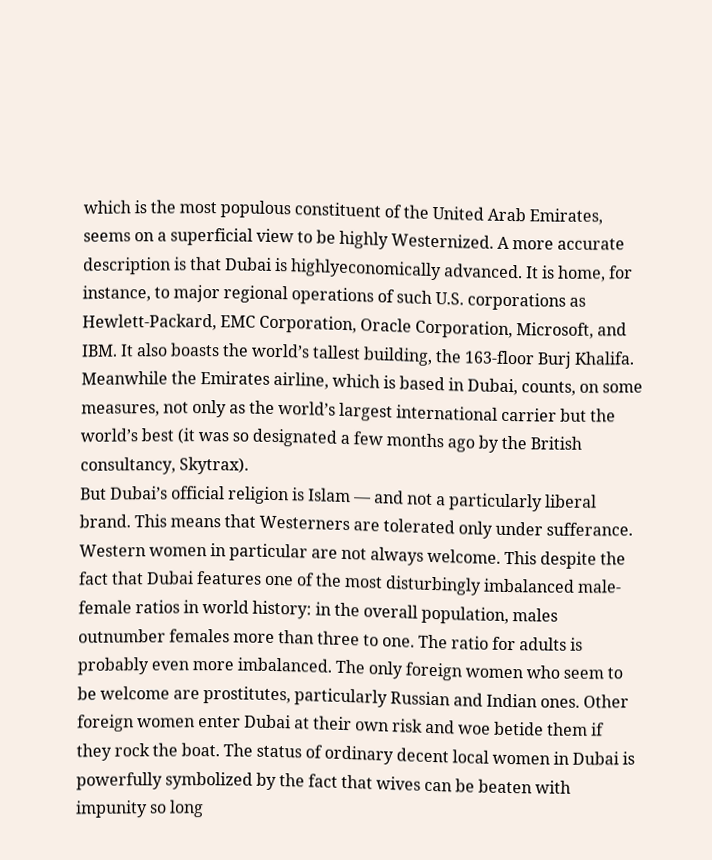which is the most populous constituent of the United Arab Emirates, seems on a superficial view to be highly Westernized. A more accurate description is that Dubai is highlyeconomically advanced. It is home, for instance, to major regional operations of such U.S. corporations as Hewlett-Packard, EMC Corporation, Oracle Corporation, Microsoft, and IBM. It also boasts the world’s tallest building, the 163-floor Burj Khalifa. Meanwhile the Emirates airline, which is based in Dubai, counts, on some measures, not only as the world’s largest international carrier but the world’s best (it was so designated a few months ago by the British consultancy, Skytrax).
But Dubai’s official religion is Islam — and not a particularly liberal brand. This means that Westerners are tolerated only under sufferance. Western women in particular are not always welcome. This despite the fact that Dubai features one of the most disturbingly imbalanced male-female ratios in world history: in the overall population, males outnumber females more than three to one. The ratio for adults is probably even more imbalanced. The only foreign women who seem to be welcome are prostitutes, particularly Russian and Indian ones. Other foreign women enter Dubai at their own risk and woe betide them if they rock the boat. The status of ordinary decent local women in Dubai is powerfully symbolized by the fact that wives can be beaten with impunity so long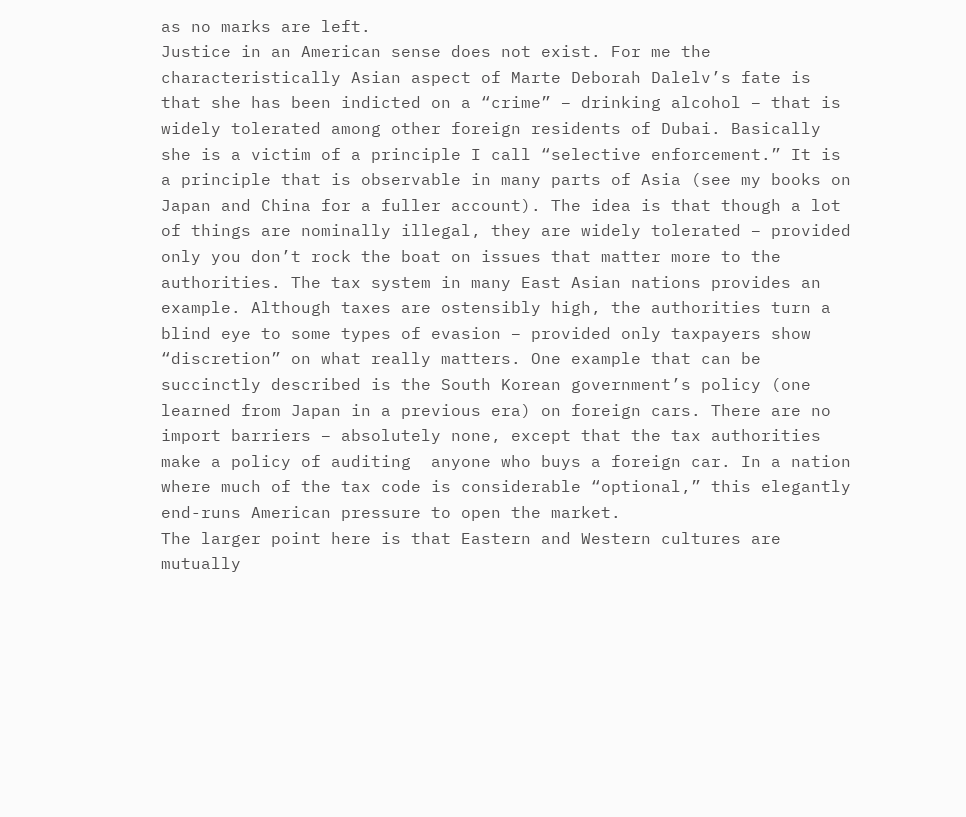as no marks are left.
Justice in an American sense does not exist. For me the characteristically Asian aspect of Marte Deborah Dalelv’s fate is that she has been indicted on a “crime” – drinking alcohol – that is widely tolerated among other foreign residents of Dubai. Basically she is a victim of a principle I call “selective enforcement.” It is a principle that is observable in many parts of Asia (see my books on Japan and China for a fuller account). The idea is that though a lot of things are nominally illegal, they are widely tolerated – provided only you don’t rock the boat on issues that matter more to the authorities. The tax system in many East Asian nations provides an example. Although taxes are ostensibly high, the authorities turn a blind eye to some types of evasion – provided only taxpayers show “discretion” on what really matters. One example that can be succinctly described is the South Korean government’s policy (one learned from Japan in a previous era) on foreign cars. There are no import barriers – absolutely none, except that the tax authorities make a policy of auditing  anyone who buys a foreign car. In a nation where much of the tax code is considerable “optional,” this elegantly end-runs American pressure to open the market.
The larger point here is that Eastern and Western cultures are mutually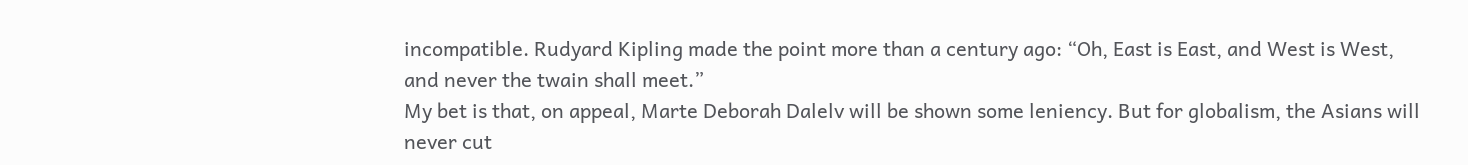incompatible. Rudyard Kipling made the point more than a century ago: “Oh, East is East, and West is West, and never the twain shall meet.”
My bet is that, on appeal, Marte Deborah Dalelv will be shown some leniency. But for globalism, the Asians will never cut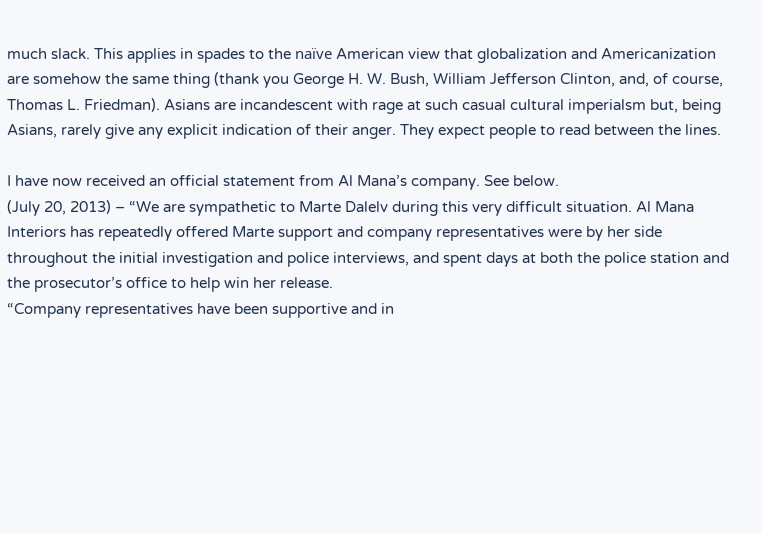much slack. This applies in spades to the naïve American view that globalization and Americanization are somehow the same thing (thank you George H. W. Bush, William Jefferson Clinton, and, of course, Thomas L. Friedman). Asians are incandescent with rage at such casual cultural imperialsm but, being Asians, rarely give any explicit indication of their anger. They expect people to read between the lines.

I have now received an official statement from Al Mana’s company. See below.
(July 20, 2013) – “We are sympathetic to Marte Dalelv during this very difficult situation. Al Mana Interiors has repeatedly offered Marte support and company representatives were by her side throughout the initial investigation and police interviews, and spent days at both the police station and the prosecutor’s office to help win her release.
“Company representatives have been supportive and in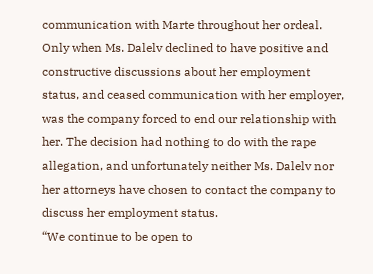communication with Marte throughout her ordeal. Only when Ms. Dalelv declined to have positive and constructive discussions about her employment status, and ceased communication with her employer, was the company forced to end our relationship with her. The decision had nothing to do with the rape allegation, and unfortunately neither Ms. Dalelv nor her attorneys have chosen to contact the company to discuss her employment status.
“We continue to be open to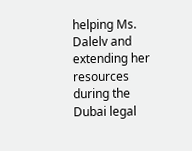helping Ms. Dalelv and extending her resources during the Dubai legal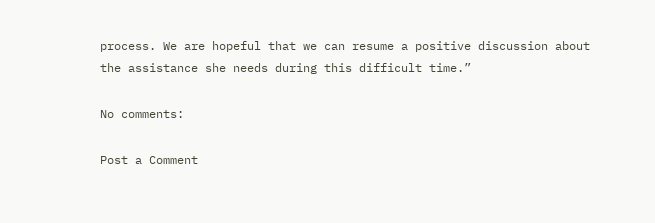process. We are hopeful that we can resume a positive discussion about the assistance she needs during this difficult time.”

No comments:

Post a Comment